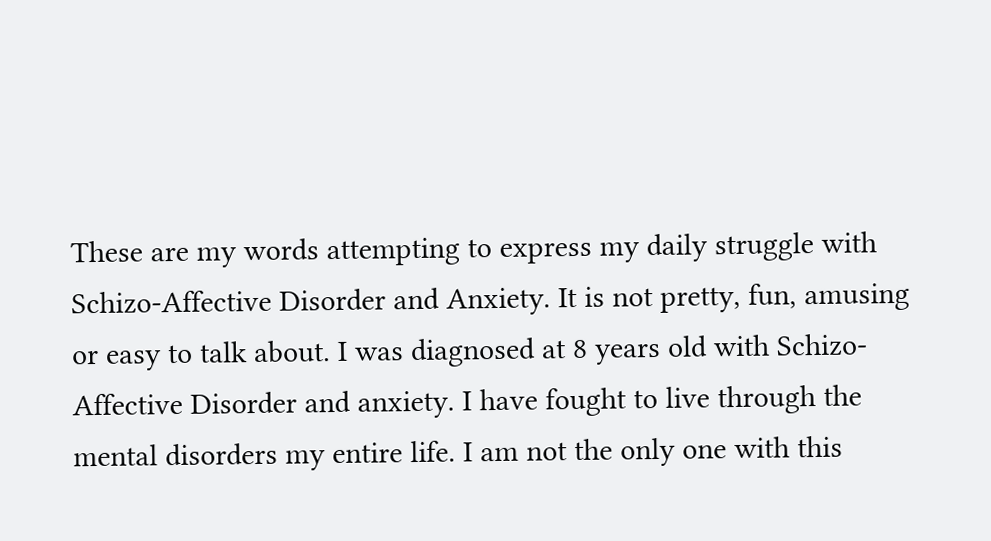These are my words attempting to express my daily struggle with Schizo-Affective Disorder and Anxiety. It is not pretty, fun, amusing or easy to talk about. I was diagnosed at 8 years old with Schizo-Affective Disorder and anxiety. I have fought to live through the mental disorders my entire life. I am not the only one with this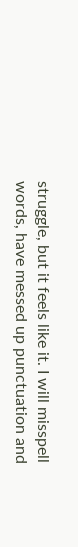struggle, but it feels like it. I will misspell words, have messed up punctuation and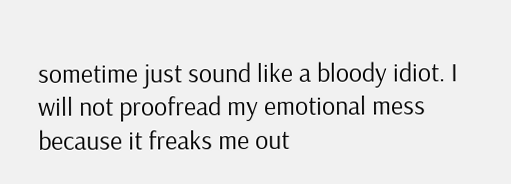sometime just sound like a bloody idiot. I will not proofread my emotional mess because it freaks me out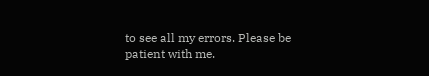to see all my errors. Please be patient with me.